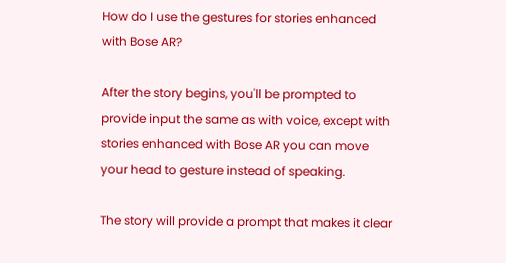How do I use the gestures for stories enhanced with Bose AR?

After the story begins, you'll be prompted to provide input the same as with voice, except with stories enhanced with Bose AR you can move your head to gesture instead of speaking.

The story will provide a prompt that makes it clear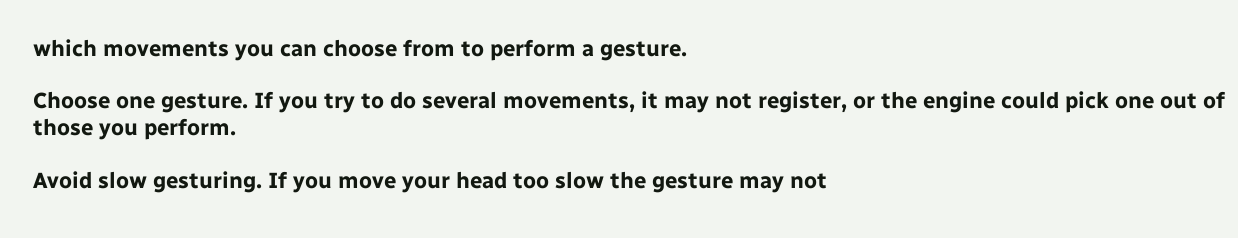which movements you can choose from to perform a gesture.

Choose one gesture. If you try to do several movements, it may not register, or the engine could pick one out of those you perform.

Avoid slow gesturing. If you move your head too slow the gesture may not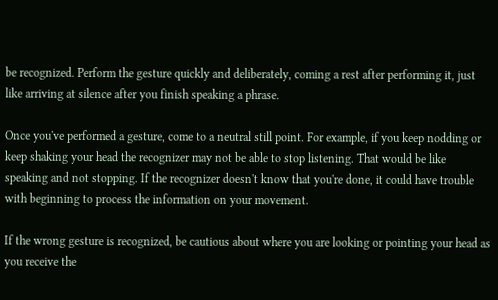be recognized. Perform the gesture quickly and deliberately, coming a rest after performing it, just like arriving at silence after you finish speaking a phrase.

Once you've performed a gesture, come to a neutral still point. For example, if you keep nodding or keep shaking your head the recognizer may not be able to stop listening. That would be like speaking and not stopping. If the recognizer doesn't know that you're done, it could have trouble with beginning to process the information on your movement.

If the wrong gesture is recognized, be cautious about where you are looking or pointing your head as you receive the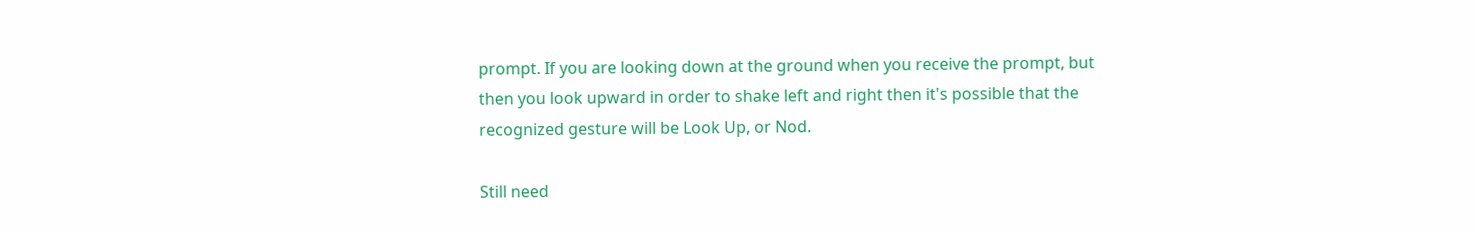prompt. If you are looking down at the ground when you receive the prompt, but then you look upward in order to shake left and right then it's possible that the recognized gesture will be Look Up, or Nod.

Still need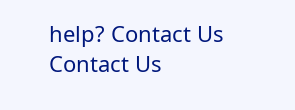help? Contact Us Contact Us